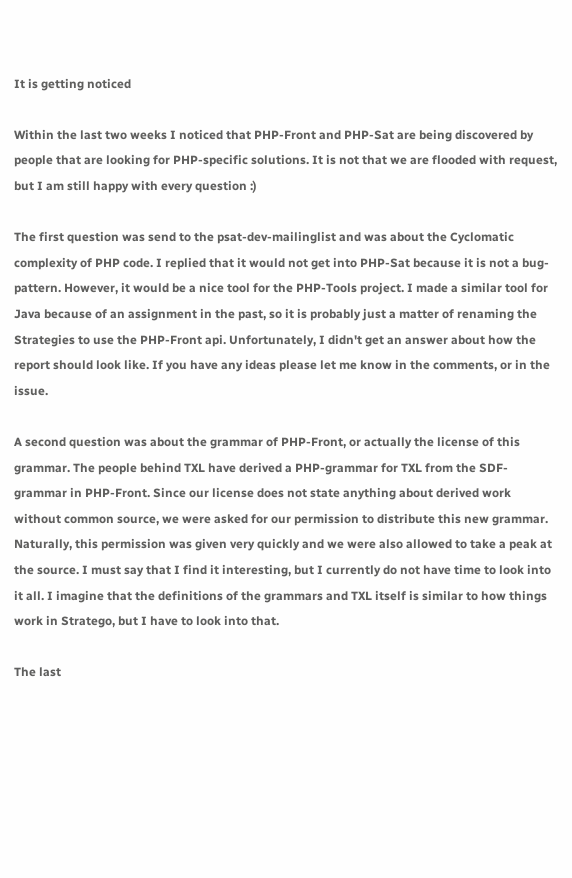It is getting noticed

Within the last two weeks I noticed that PHP-Front and PHP-Sat are being discovered by people that are looking for PHP-specific solutions. It is not that we are flooded with request, but I am still happy with every question :)

The first question was send to the psat-dev-mailinglist and was about the Cyclomatic complexity of PHP code. I replied that it would not get into PHP-Sat because it is not a bug-pattern. However, it would be a nice tool for the PHP-Tools project. I made a similar tool for Java because of an assignment in the past, so it is probably just a matter of renaming the Strategies to use the PHP-Front api. Unfortunately, I didn't get an answer about how the report should look like. If you have any ideas please let me know in the comments, or in the issue.

A second question was about the grammar of PHP-Front, or actually the license of this grammar. The people behind TXL have derived a PHP-grammar for TXL from the SDF-grammar in PHP-Front. Since our license does not state anything about derived work without common source, we were asked for our permission to distribute this new grammar. Naturally, this permission was given very quickly and we were also allowed to take a peak at the source. I must say that I find it interesting, but I currently do not have time to look into it all. I imagine that the definitions of the grammars and TXL itself is similar to how things work in Stratego, but I have to look into that.

The last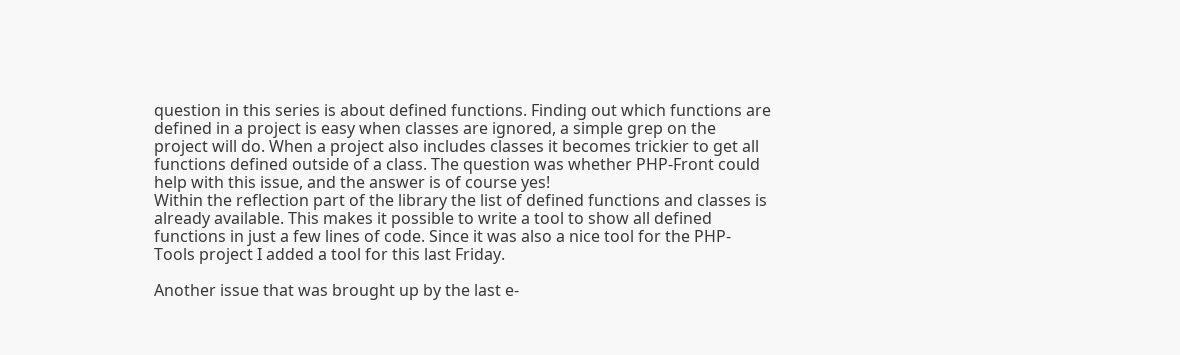question in this series is about defined functions. Finding out which functions are defined in a project is easy when classes are ignored, a simple grep on the project will do. When a project also includes classes it becomes trickier to get all functions defined outside of a class. The question was whether PHP-Front could help with this issue, and the answer is of course yes!
Within the reflection part of the library the list of defined functions and classes is already available. This makes it possible to write a tool to show all defined functions in just a few lines of code. Since it was also a nice tool for the PHP-Tools project I added a tool for this last Friday.

Another issue that was brought up by the last e-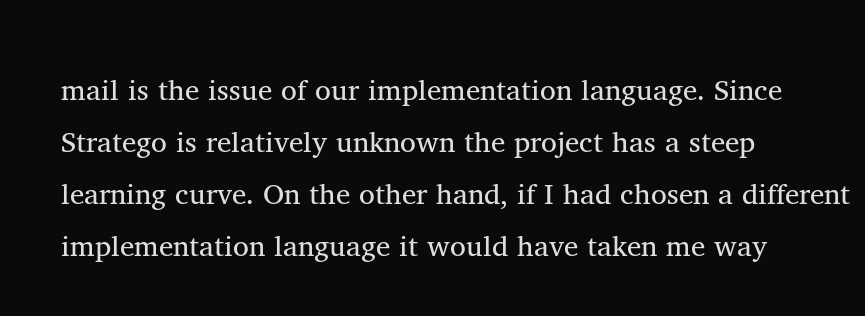mail is the issue of our implementation language. Since Stratego is relatively unknown the project has a steep learning curve. On the other hand, if I had chosen a different implementation language it would have taken me way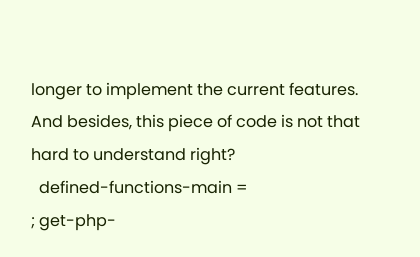longer to implement the current features. And besides, this piece of code is not that hard to understand right?
  defined-functions-main =
; get-php-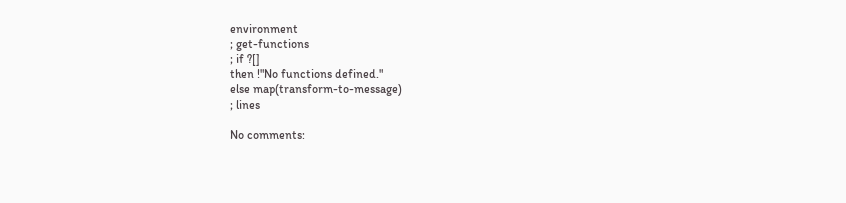environment
; get-functions
; if ?[]
then !"No functions defined."
else map(transform-to-message)
; lines

No comments: